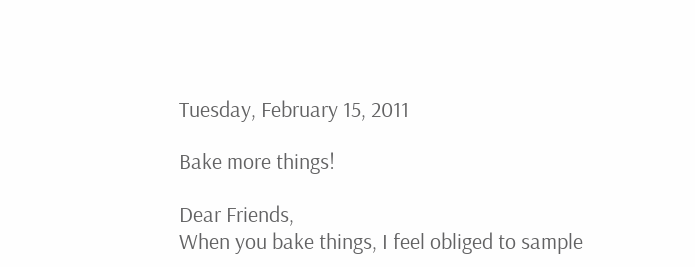Tuesday, February 15, 2011

Bake more things!

Dear Friends,
When you bake things, I feel obliged to sample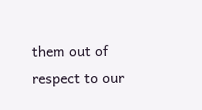them out of respect to our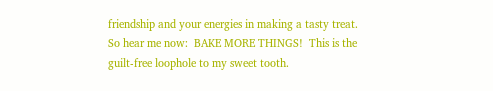friendship and your energies in making a tasty treat.  So hear me now:  BAKE MORE THINGS!  This is the guilt-free loophole to my sweet tooth.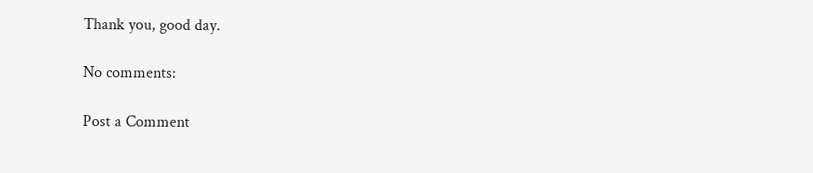Thank you, good day.

No comments:

Post a Comment